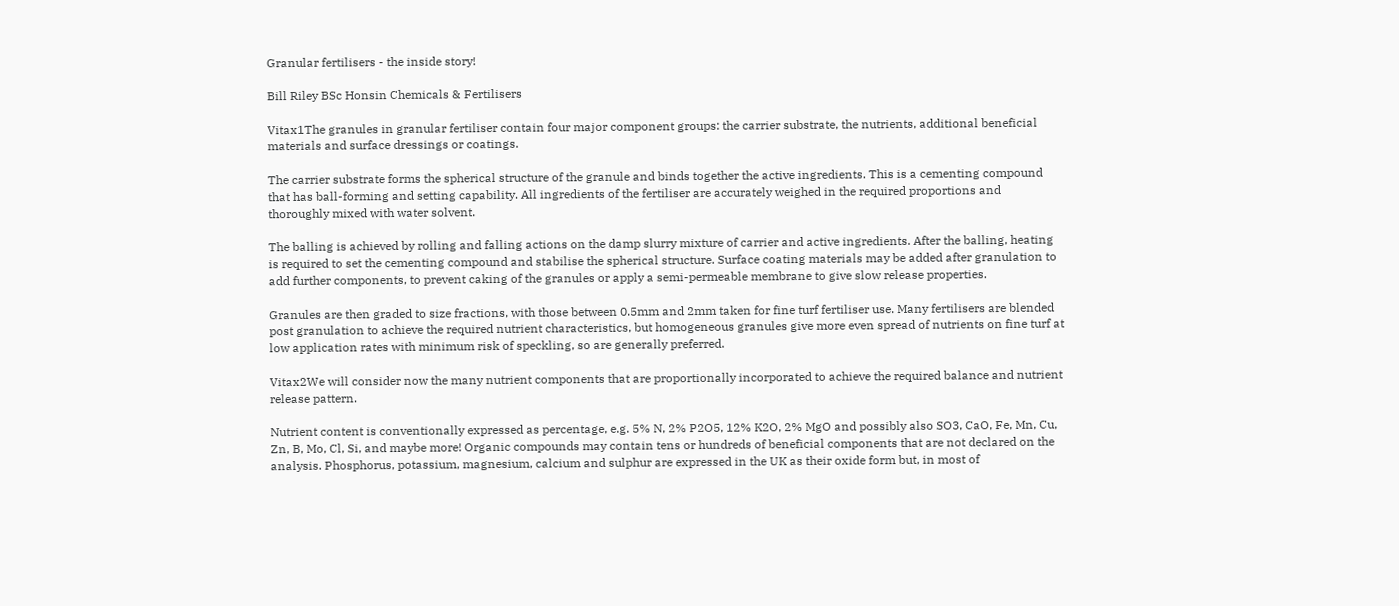Granular fertilisers - the inside story!

Bill Riley BSc Honsin Chemicals & Fertilisers

Vitax1The granules in granular fertiliser contain four major component groups: the carrier substrate, the nutrients, additional beneficial materials and surface dressings or coatings.

The carrier substrate forms the spherical structure of the granule and binds together the active ingredients. This is a cementing compound that has ball-forming and setting capability. All ingredients of the fertiliser are accurately weighed in the required proportions and thoroughly mixed with water solvent.

The balling is achieved by rolling and falling actions on the damp slurry mixture of carrier and active ingredients. After the balling, heating is required to set the cementing compound and stabilise the spherical structure. Surface coating materials may be added after granulation to add further components, to prevent caking of the granules or apply a semi-permeable membrane to give slow release properties.

Granules are then graded to size fractions, with those between 0.5mm and 2mm taken for fine turf fertiliser use. Many fertilisers are blended post granulation to achieve the required nutrient characteristics, but homogeneous granules give more even spread of nutrients on fine turf at low application rates with minimum risk of speckling, so are generally preferred.

Vitax2We will consider now the many nutrient components that are proportionally incorporated to achieve the required balance and nutrient release pattern.

Nutrient content is conventionally expressed as percentage, e.g. 5% N, 2% P2O5, 12% K2O, 2% MgO and possibly also SO3, CaO, Fe, Mn, Cu, Zn, B, Mo, Cl, Si, and maybe more! Organic compounds may contain tens or hundreds of beneficial components that are not declared on the analysis. Phosphorus, potassium, magnesium, calcium and sulphur are expressed in the UK as their oxide form but, in most of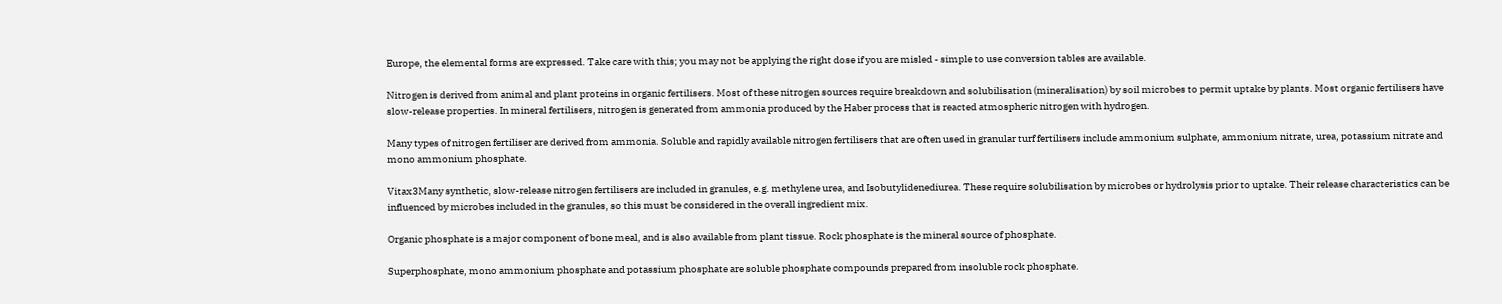Europe, the elemental forms are expressed. Take care with this; you may not be applying the right dose if you are misled - simple to use conversion tables are available.

Nitrogen is derived from animal and plant proteins in organic fertilisers. Most of these nitrogen sources require breakdown and solubilisation (mineralisation) by soil microbes to permit uptake by plants. Most organic fertilisers have slow-release properties. In mineral fertilisers, nitrogen is generated from ammonia produced by the Haber process that is reacted atmospheric nitrogen with hydrogen.

Many types of nitrogen fertiliser are derived from ammonia. Soluble and rapidly available nitrogen fertilisers that are often used in granular turf fertilisers include ammonium sulphate, ammonium nitrate, urea, potassium nitrate and mono ammonium phosphate.

Vitax3Many synthetic, slow-release nitrogen fertilisers are included in granules, e.g. methylene urea, and Isobutylidenediurea. These require solubilisation by microbes or hydrolysis prior to uptake. Their release characteristics can be influenced by microbes included in the granules, so this must be considered in the overall ingredient mix.

Organic phosphate is a major component of bone meal, and is also available from plant tissue. Rock phosphate is the mineral source of phosphate.

Superphosphate, mono ammonium phosphate and potassium phosphate are soluble phosphate compounds prepared from insoluble rock phosphate.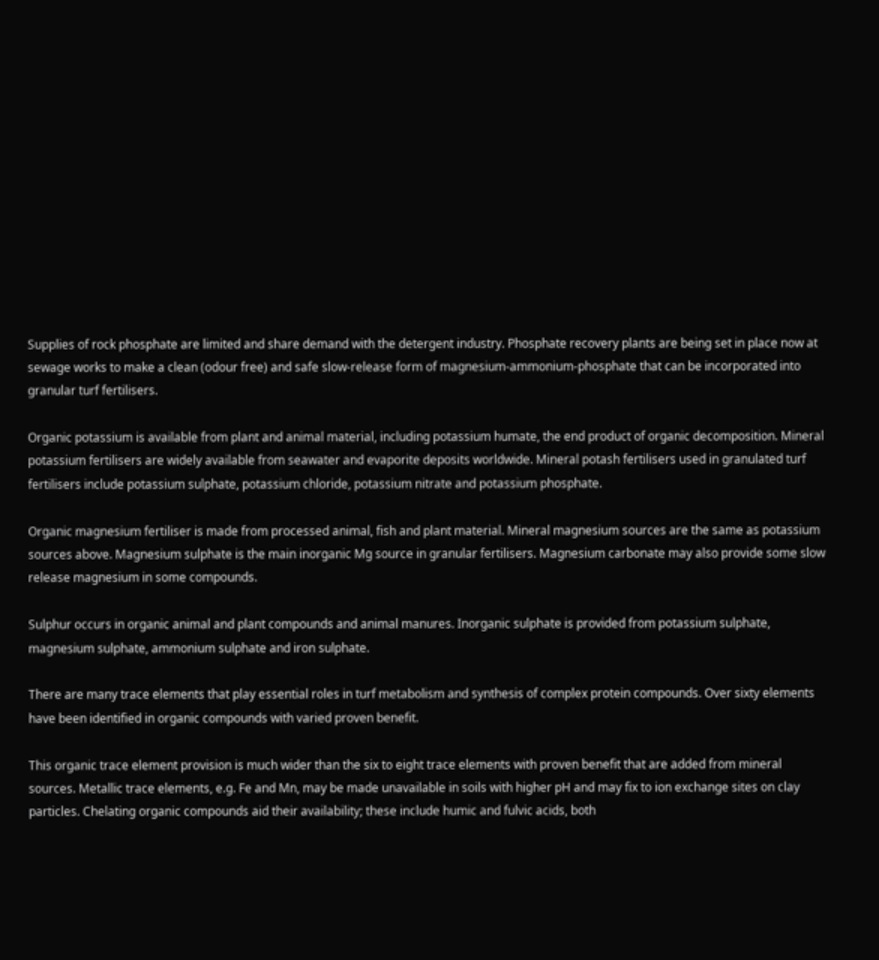Supplies of rock phosphate are limited and share demand with the detergent industry. Phosphate recovery plants are being set in place now at sewage works to make a clean (odour free) and safe slow-release form of magnesium-ammonium-phosphate that can be incorporated into granular turf fertilisers.

Organic potassium is available from plant and animal material, including potassium humate, the end product of organic decomposition. Mineral potassium fertilisers are widely available from seawater and evaporite deposits worldwide. Mineral potash fertilisers used in granulated turf fertilisers include potassium sulphate, potassium chloride, potassium nitrate and potassium phosphate.

Organic magnesium fertiliser is made from processed animal, fish and plant material. Mineral magnesium sources are the same as potassium sources above. Magnesium sulphate is the main inorganic Mg source in granular fertilisers. Magnesium carbonate may also provide some slow release magnesium in some compounds.

Sulphur occurs in organic animal and plant compounds and animal manures. Inorganic sulphate is provided from potassium sulphate, magnesium sulphate, ammonium sulphate and iron sulphate.

There are many trace elements that play essential roles in turf metabolism and synthesis of complex protein compounds. Over sixty elements have been identified in organic compounds with varied proven benefit.

This organic trace element provision is much wider than the six to eight trace elements with proven benefit that are added from mineral sources. Metallic trace elements, e.g. Fe and Mn, may be made unavailable in soils with higher pH and may fix to ion exchange sites on clay particles. Chelating organic compounds aid their availability; these include humic and fulvic acids, both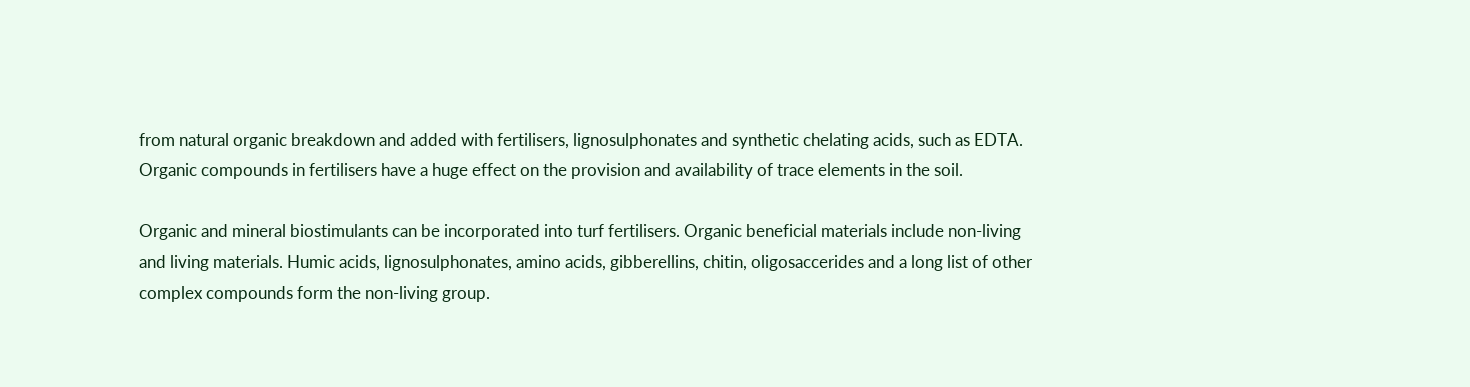from natural organic breakdown and added with fertilisers, lignosulphonates and synthetic chelating acids, such as EDTA. Organic compounds in fertilisers have a huge effect on the provision and availability of trace elements in the soil.

Organic and mineral biostimulants can be incorporated into turf fertilisers. Organic beneficial materials include non-living and living materials. Humic acids, lignosulphonates, amino acids, gibberellins, chitin, oligosaccerides and a long list of other complex compounds form the non-living group.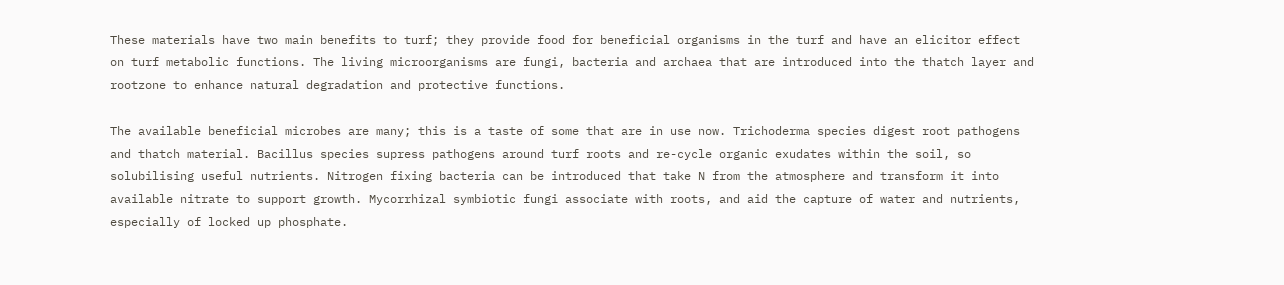These materials have two main benefits to turf; they provide food for beneficial organisms in the turf and have an elicitor effect on turf metabolic functions. The living microorganisms are fungi, bacteria and archaea that are introduced into the thatch layer and rootzone to enhance natural degradation and protective functions.

The available beneficial microbes are many; this is a taste of some that are in use now. Trichoderma species digest root pathogens and thatch material. Bacillus species supress pathogens around turf roots and re-cycle organic exudates within the soil, so solubilising useful nutrients. Nitrogen fixing bacteria can be introduced that take N from the atmosphere and transform it into available nitrate to support growth. Mycorrhizal symbiotic fungi associate with roots, and aid the capture of water and nutrients, especially of locked up phosphate.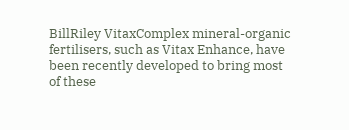BillRiley VitaxComplex mineral-organic fertilisers, such as Vitax Enhance, have been recently developed to bring most of these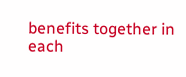benefits together in each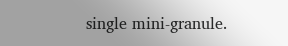single mini-granule.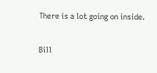There is a lot going on inside.

Bill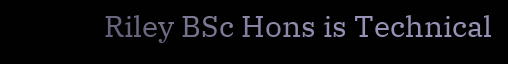Riley BSc Hons is Technical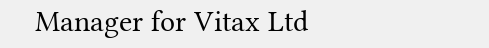Manager for Vitax Ltd